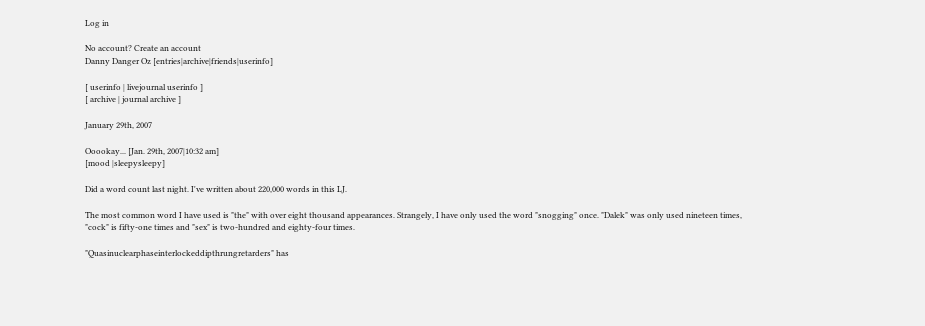Log in

No account? Create an account
Danny Danger Oz [entries|archive|friends|userinfo]

[ userinfo | livejournal userinfo ]
[ archive | journal archive ]

January 29th, 2007

Ooookay... [Jan. 29th, 2007|10:32 am]
[mood |sleepysleepy]

Did a word count last night. I've written about 220,000 words in this LJ.

The most common word I have used is "the" with over eight thousand appearances. Strangely, I have only used the word "snogging" once. "Dalek" was only used nineteen times, "cock" is fifty-one times and "sex" is two-hundred and eighty-four times.

"Quasinuclearphaseinterlockeddipthrungretarders" has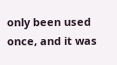only been used once, and it was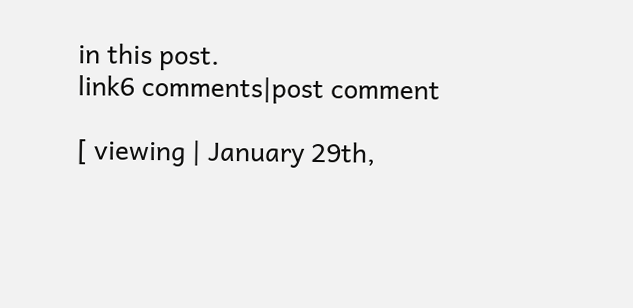in this post.
link6 comments|post comment

[ viewing | January 29th,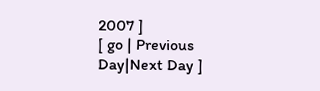2007 ]
[ go | Previous Day|Next Day ]